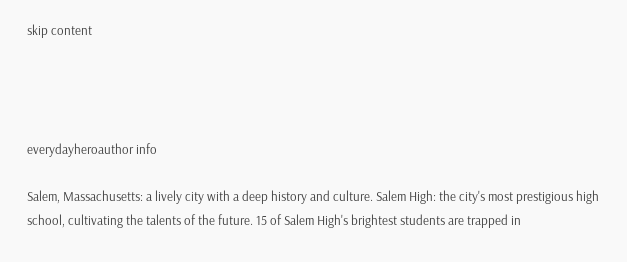skip content




everydayheroauthor info

Salem, Massachusetts: a lively city with a deep history and culture. Salem High: the city's most prestigious high school, cultivating the talents of the future. 15 of Salem High's brightest students are trapped in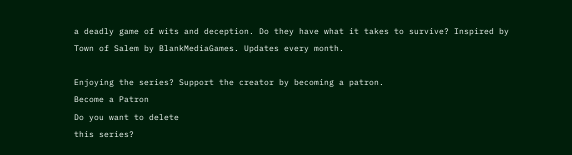a deadly game of wits and deception. Do they have what it takes to survive? Inspired by Town of Salem by BlankMediaGames. Updates every month.

Enjoying the series? Support the creator by becoming a patron.
Become a Patron
Do you want to delete
this series?